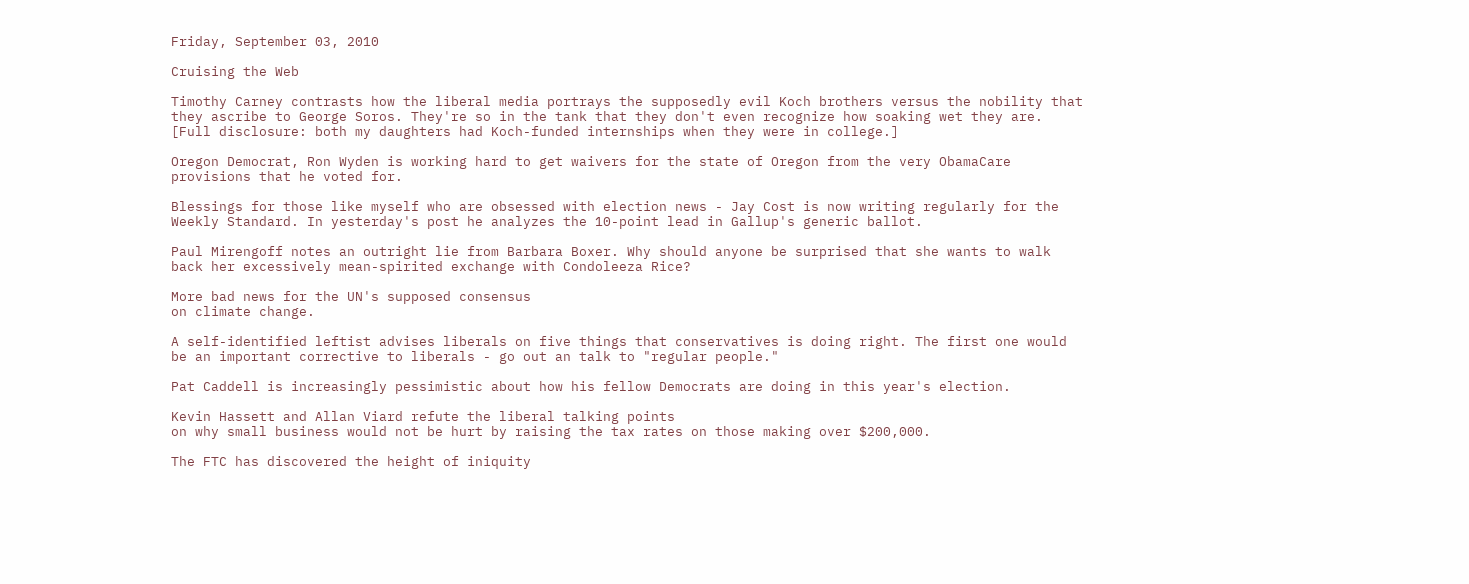Friday, September 03, 2010

Cruising the Web

Timothy Carney contrasts how the liberal media portrays the supposedly evil Koch brothers versus the nobility that they ascribe to George Soros. They're so in the tank that they don't even recognize how soaking wet they are. [Full disclosure: both my daughters had Koch-funded internships when they were in college.]

Oregon Democrat, Ron Wyden is working hard to get waivers for the state of Oregon from the very ObamaCare provisions that he voted for.

Blessings for those like myself who are obsessed with election news - Jay Cost is now writing regularly for the Weekly Standard. In yesterday's post he analyzes the 10-point lead in Gallup's generic ballot.

Paul Mirengoff notes an outright lie from Barbara Boxer. Why should anyone be surprised that she wants to walk back her excessively mean-spirited exchange with Condoleeza Rice?

More bad news for the UN's supposed consensus
on climate change.

A self-identified leftist advises liberals on five things that conservatives is doing right. The first one would be an important corrective to liberals - go out an talk to "regular people."

Pat Caddell is increasingly pessimistic about how his fellow Democrats are doing in this year's election.

Kevin Hassett and Allan Viard refute the liberal talking points
on why small business would not be hurt by raising the tax rates on those making over $200,000.

The FTC has discovered the height of iniquity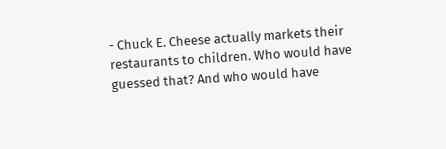- Chuck E. Cheese actually markets their restaurants to children. Who would have guessed that? And who would have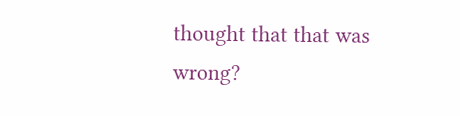thought that that was wrong?